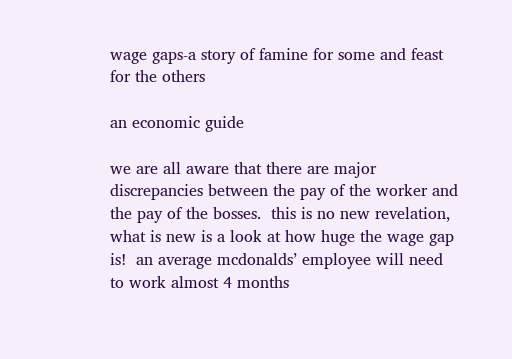wage gaps-a story of famine for some and feast for the others

an economic guide

we are all aware that there are major discrepancies between the pay of the worker and the pay of the bosses.  this is no new revelation, what is new is a look at how huge the wage gap is!  an average mcdonalds’ employee will need to work almost 4 months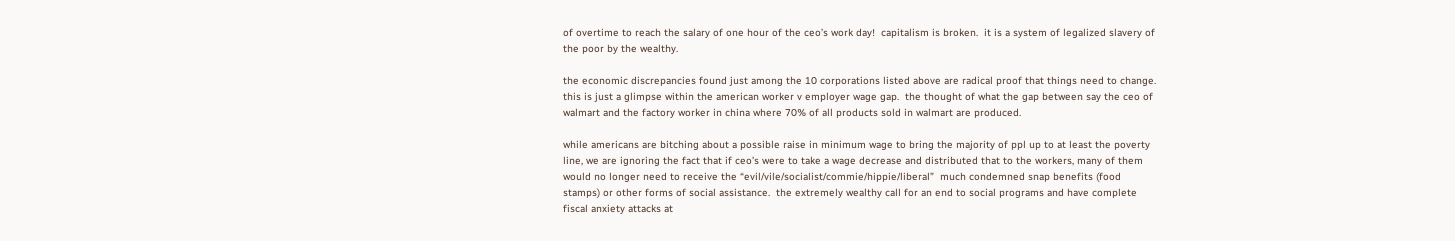of overtime to reach the salary of one hour of the ceo’s work day!  capitalism is broken.  it is a system of legalized slavery of the poor by the wealthy.

the economic discrepancies found just among the 10 corporations listed above are radical proof that things need to change.  this is just a glimpse within the american worker v employer wage gap.  the thought of what the gap between say the ceo of walmart and the factory worker in china where 70% of all products sold in walmart are produced.

while americans are bitching about a possible raise in minimum wage to bring the majority of ppl up to at least the poverty line, we are ignoring the fact that if ceo’s were to take a wage decrease and distributed that to the workers, many of them would no longer need to receive the “evil/vile/socialist/commie/hippie/liberal”  much condemned snap benefits (food stamps) or other forms of social assistance.  the extremely wealthy call for an end to social programs and have complete fiscal anxiety attacks at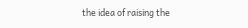the idea of raising the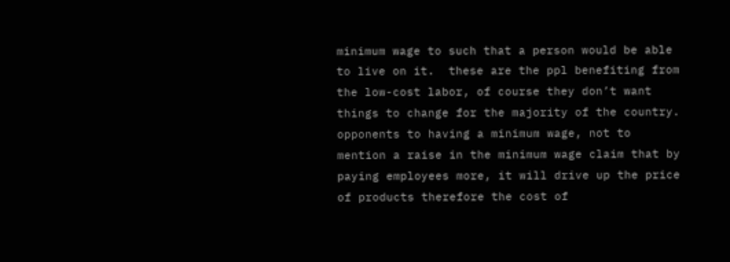minimum wage to such that a person would be able to live on it.  these are the ppl benefiting from the low-cost labor, of course they don’t want things to change for the majority of the country.  opponents to having a minimum wage, not to mention a raise in the minimum wage claim that by paying employees more, it will drive up the price of products therefore the cost of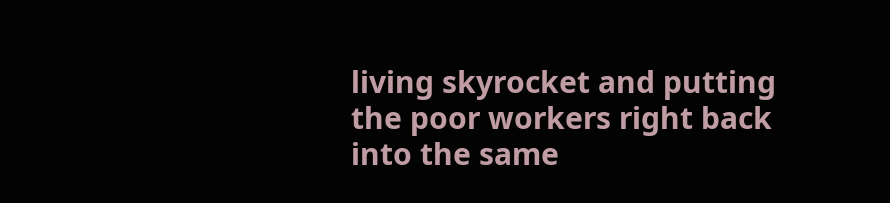living skyrocket and putting the poor workers right back into the same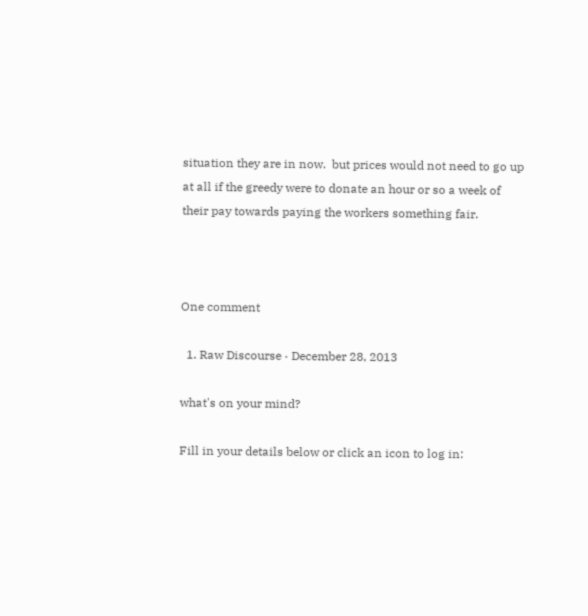situation they are in now.  but prices would not need to go up at all if the greedy were to donate an hour or so a week of their pay towards paying the workers something fair.



One comment

  1. Raw Discourse · December 28, 2013

what's on your mind?

Fill in your details below or click an icon to log in: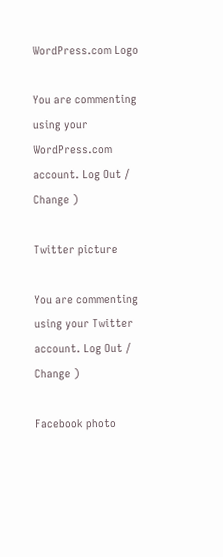WordPress.com Logo

You are commenting using your WordPress.com account. Log Out / Change )

Twitter picture

You are commenting using your Twitter account. Log Out / Change )

Facebook photo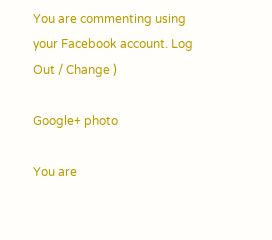You are commenting using your Facebook account. Log Out / Change )

Google+ photo

You are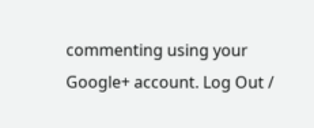commenting using your Google+ account. Log Out /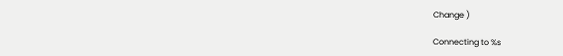Change )

Connecting to %s